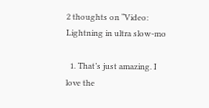2 thoughts on “Video: Lightning in ultra slow-mo

  1. That’s just amazing. I love the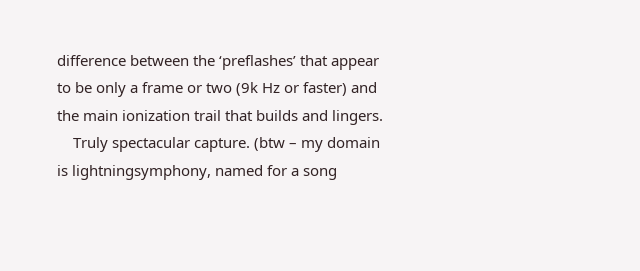difference between the ‘preflashes’ that appear to be only a frame or two (9k Hz or faster) and the main ionization trail that builds and lingers.
    Truly spectacular capture. (btw – my domain is lightningsymphony, named for a song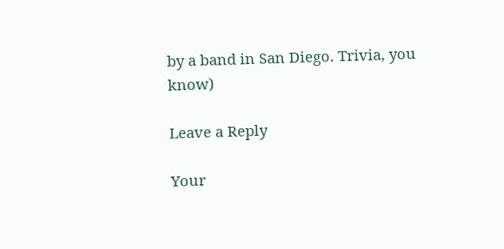by a band in San Diego. Trivia, you know)

Leave a Reply

Your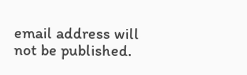email address will not be published.